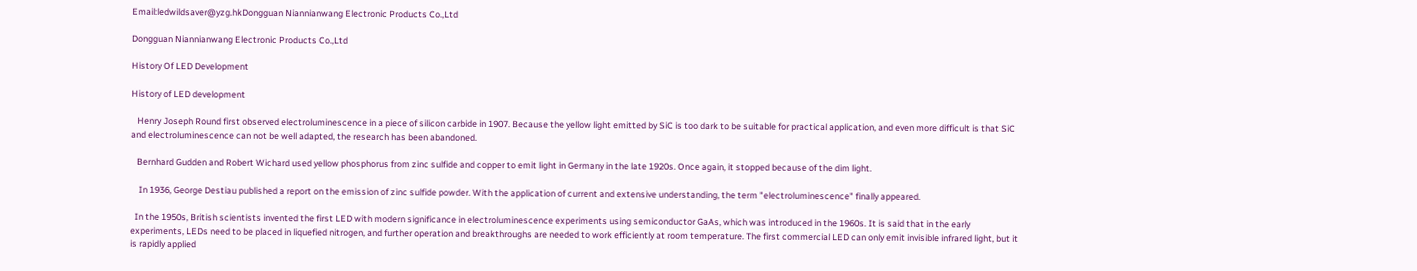Email:ledwildsaver@yzg.hkDongguan Niannianwang Electronic Products Co.,Ltd

Dongguan Niannianwang Electronic Products Co.,Ltd

History Of LED Development

History of LED development

   Henry Joseph Round first observed electroluminescence in a piece of silicon carbide in 1907. Because the yellow light emitted by SiC is too dark to be suitable for practical application, and even more difficult is that SiC and electroluminescence can not be well adapted, the research has been abandoned.

   Bernhard Gudden and Robert Wichard used yellow phosphorus from zinc sulfide and copper to emit light in Germany in the late 1920s. Once again, it stopped because of the dim light.

    In 1936, George Destiau published a report on the emission of zinc sulfide powder. With the application of current and extensive understanding, the term "electroluminescence" finally appeared.

  In the 1950s, British scientists invented the first LED with modern significance in electroluminescence experiments using semiconductor GaAs, which was introduced in the 1960s. It is said that in the early experiments, LEDs need to be placed in liquefied nitrogen, and further operation and breakthroughs are needed to work efficiently at room temperature. The first commercial LED can only emit invisible infrared light, but it is rapidly applied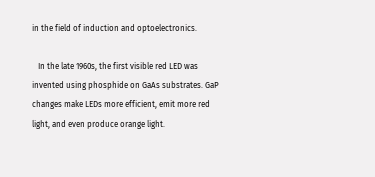in the field of induction and optoelectronics.

   In the late 1960s, the first visible red LED was invented using phosphide on GaAs substrates. GaP changes make LEDs more efficient, emit more red light, and even produce orange light.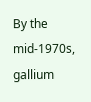By the mid-1970s, gallium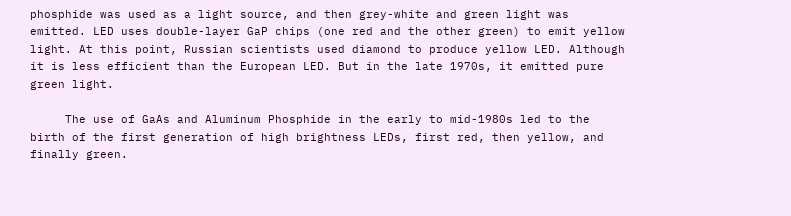phosphide was used as a light source, and then grey-white and green light was emitted. LED uses double-layer GaP chips (one red and the other green) to emit yellow light. At this point, Russian scientists used diamond to produce yellow LED. Although it is less efficient than the European LED. But in the late 1970s, it emitted pure green light.

     The use of GaAs and Aluminum Phosphide in the early to mid-1980s led to the birth of the first generation of high brightness LEDs, first red, then yellow, and finally green.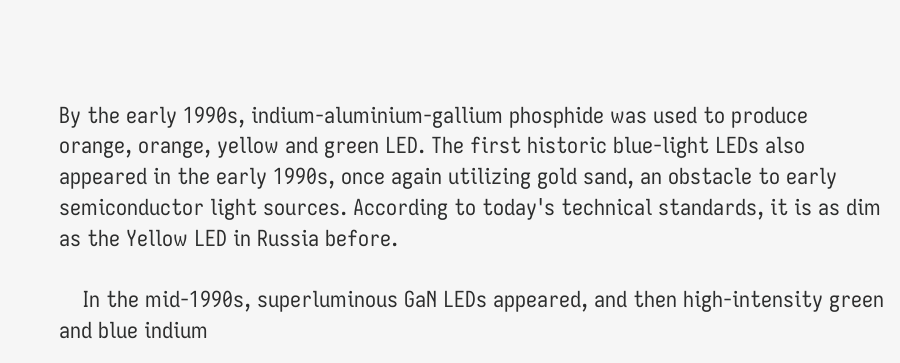By the early 1990s, indium-aluminium-gallium phosphide was used to produce orange, orange, yellow and green LED. The first historic blue-light LEDs also appeared in the early 1990s, once again utilizing gold sand, an obstacle to early semiconductor light sources. According to today's technical standards, it is as dim as the Yellow LED in Russia before.

    In the mid-1990s, superluminous GaN LEDs appeared, and then high-intensity green and blue indium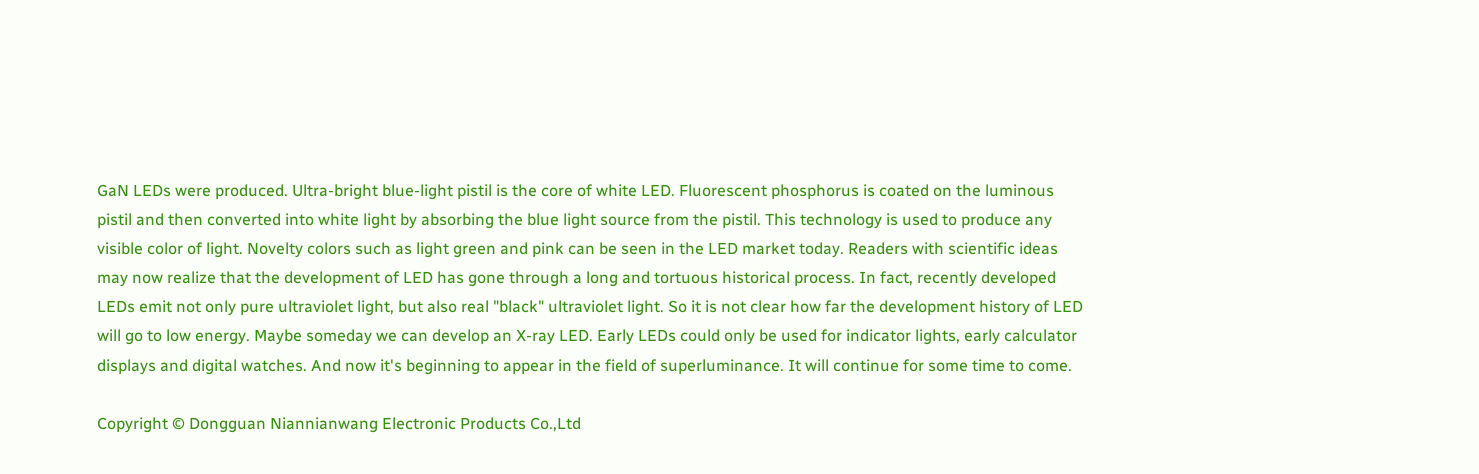GaN LEDs were produced. Ultra-bright blue-light pistil is the core of white LED. Fluorescent phosphorus is coated on the luminous pistil and then converted into white light by absorbing the blue light source from the pistil. This technology is used to produce any visible color of light. Novelty colors such as light green and pink can be seen in the LED market today. Readers with scientific ideas may now realize that the development of LED has gone through a long and tortuous historical process. In fact, recently developed LEDs emit not only pure ultraviolet light, but also real "black" ultraviolet light. So it is not clear how far the development history of LED will go to low energy. Maybe someday we can develop an X-ray LED. Early LEDs could only be used for indicator lights, early calculator displays and digital watches. And now it's beginning to appear in the field of superluminance. It will continue for some time to come.

Copyright © Dongguan Niannianwang Electronic Products Co.,Ltd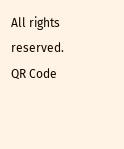All rights reserved.
QR Code